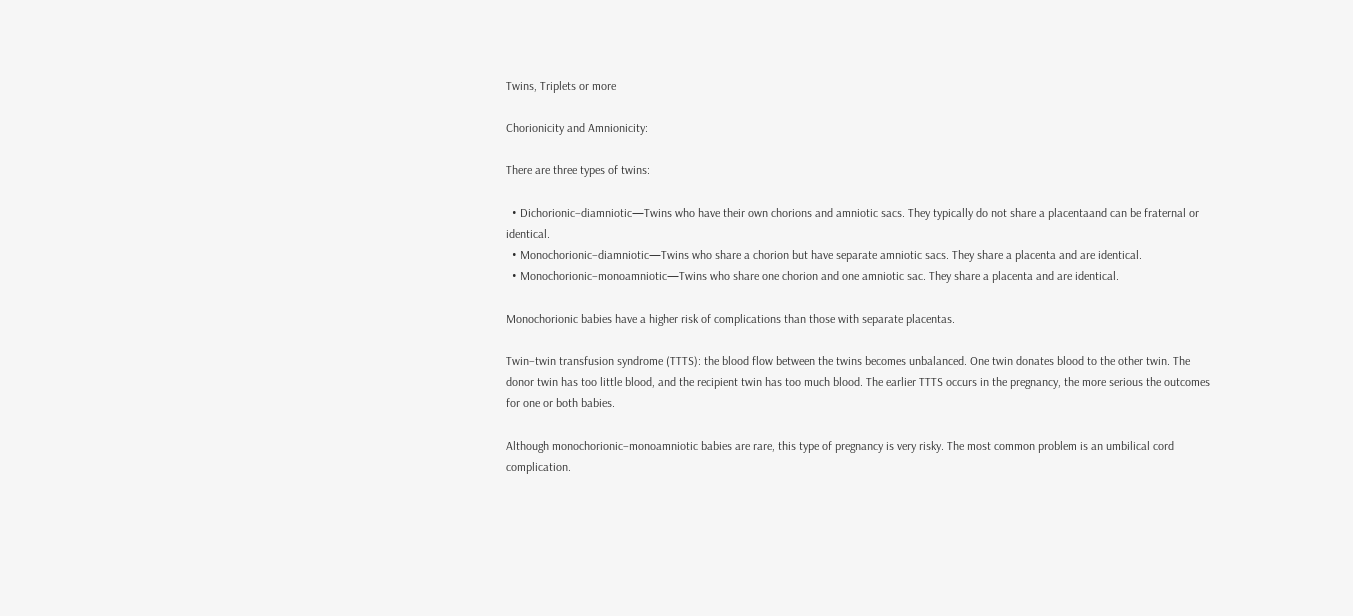Twins, Triplets or more

Chorionicity and Amnionicity:

There are three types of twins:

  • Dichorionic–diamniotic—Twins who have their own chorions and amniotic sacs. They typically do not share a placentaand can be fraternal or identical.
  • Monochorionic–diamniotic—Twins who share a chorion but have separate amniotic sacs. They share a placenta and are identical.
  • Monochorionic–monoamniotic—Twins who share one chorion and one amniotic sac. They share a placenta and are identical.

Monochorionic babies have a higher risk of complications than those with separate placentas.

Twin–twin transfusion syndrome (TTTS): the blood flow between the twins becomes unbalanced. One twin donates blood to the other twin. The donor twin has too little blood, and the recipient twin has too much blood. The earlier TTTS occurs in the pregnancy, the more serious the outcomes for one or both babies.

Although monochorionic–monoamniotic babies are rare, this type of pregnancy is very risky. The most common problem is an umbilical cord complication.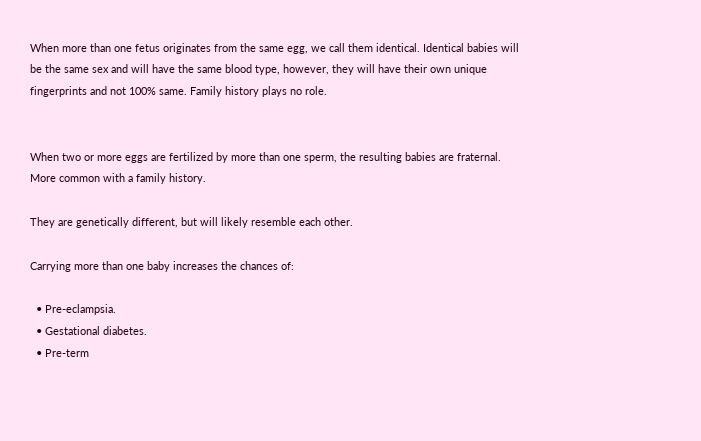When more than one fetus originates from the same egg, we call them identical. Identical babies will be the same sex and will have the same blood type, however, they will have their own unique fingerprints and not 100% same. Family history plays no role.


When two or more eggs are fertilized by more than one sperm, the resulting babies are fraternal. More common with a family history.

They are genetically different, but will likely resemble each other.

Carrying more than one baby increases the chances of:

  • Pre-eclampsia.
  • Gestational diabetes.
  • Pre-term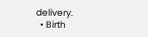delivery.
  • Birth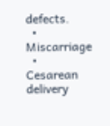defects.
  • Miscarriage
  • Cesarean delivery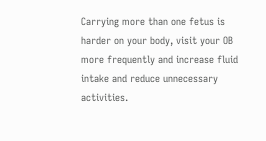Carrying more than one fetus is harder on your body, visit your OB more frequently and increase fluid intake and reduce unnecessary activities.